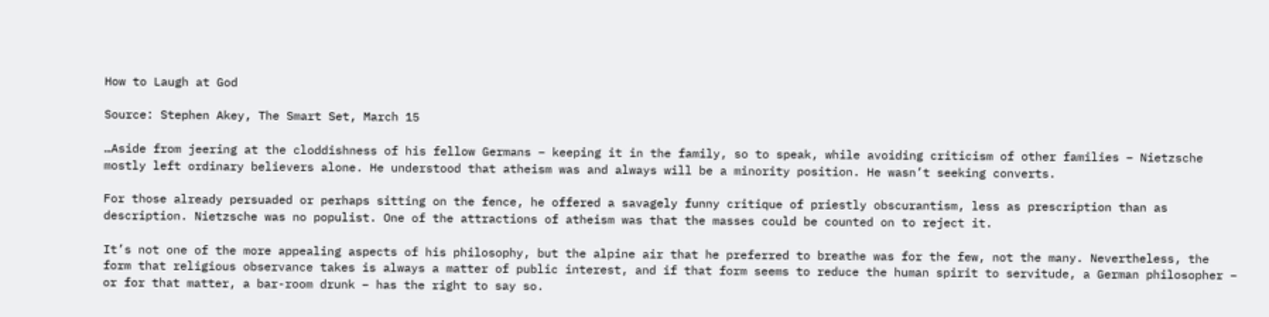How to Laugh at God

Source: Stephen Akey, The Smart Set, March 15

…Aside from jeering at the cloddishness of his fellow Germans – keeping it in the family, so to speak, while avoiding criticism of other families – Nietzsche mostly left ordinary believers alone. He understood that atheism was and always will be a minority position. He wasn’t seeking converts.

For those already persuaded or perhaps sitting on the fence, he offered a savagely funny critique of priestly obscurantism, less as prescription than as description. Nietzsche was no populist. One of the attractions of atheism was that the masses could be counted on to reject it.

It’s not one of the more appealing aspects of his philosophy, but the alpine air that he preferred to breathe was for the few, not the many. Nevertheless, the form that religious observance takes is always a matter of public interest, and if that form seems to reduce the human spirit to servitude, a German philosopher – or for that matter, a bar-room drunk – has the right to say so.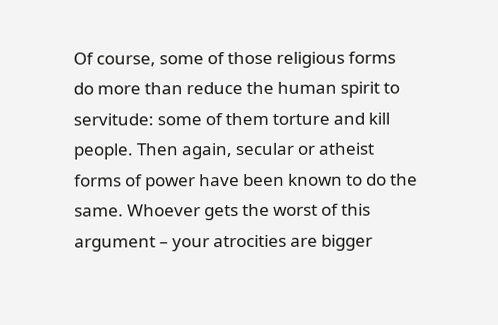Of course, some of those religious forms do more than reduce the human spirit to servitude: some of them torture and kill people. Then again, secular or atheist forms of power have been known to do the same. Whoever gets the worst of this argument – your atrocities are bigger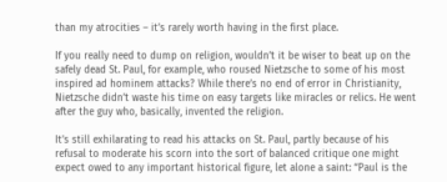than my atrocities – it’s rarely worth having in the first place.

If you really need to dump on religion, wouldn’t it be wiser to beat up on the safely dead St. Paul, for example, who roused Nietzsche to some of his most inspired ad hominem attacks? While there’s no end of error in Christianity, Nietzsche didn’t waste his time on easy targets like miracles or relics. He went after the guy who, basically, invented the religion.

It’s still exhilarating to read his attacks on St. Paul, partly because of his refusal to moderate his scorn into the sort of balanced critique one might expect owed to any important historical figure, let alone a saint: “Paul is the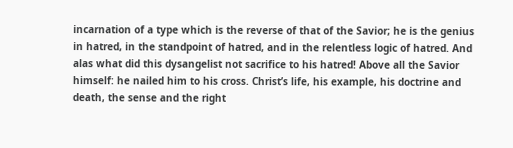incarnation of a type which is the reverse of that of the Savior; he is the genius in hatred, in the standpoint of hatred, and in the relentless logic of hatred. And alas what did this dysangelist not sacrifice to his hatred! Above all the Savior himself: he nailed him to his cross. Christ’s life, his example, his doctrine and death, the sense and the right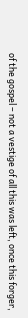of the gospel – not a vestige of all this was left, once this forger,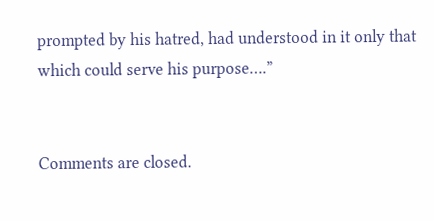prompted by his hatred, had understood in it only that which could serve his purpose….”


Comments are closed.